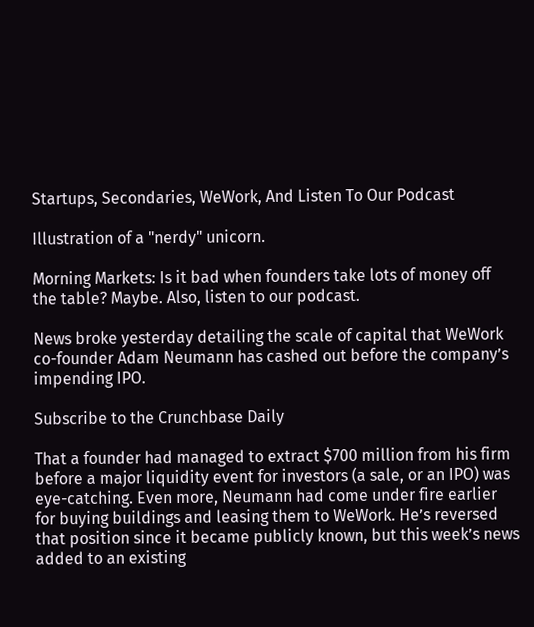Startups, Secondaries, WeWork, And Listen To Our Podcast

Illustration of a "nerdy" unicorn.

Morning Markets: Is it bad when founders take lots of money off the table? Maybe. Also, listen to our podcast.

News broke yesterday detailing the scale of capital that WeWork co-founder Adam Neumann has cashed out before the company’s impending IPO.

Subscribe to the Crunchbase Daily

That a founder had managed to extract $700 million from his firm before a major liquidity event for investors (a sale, or an IPO) was eye-catching. Even more, Neumann had come under fire earlier for buying buildings and leasing them to WeWork. He’s reversed that position since it became publicly known, but this week’s news added to an existing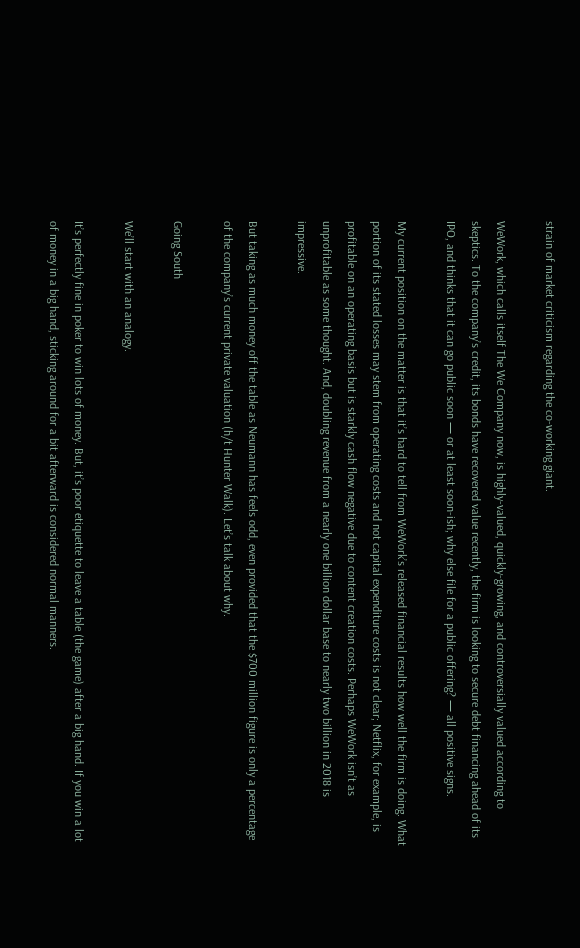strain of market criticism regarding the co-working giant.

WeWork, which calls itself The We Company now, is highly-valued, quickly-growing, and controversially valued according to skeptics. To the company’s credit, its bonds have recovered value recently, the firm is looking to secure debt financing ahead of its IPO, and thinks that it can go public soon — or at least soon-ish; why else file for a public offering? — all positive signs.

My current position on the matter is that it’s hard to tell from WeWork’s released financial results how well the firm is doing. What portion of its stated losses may stem from operating costs and not capital expenditure costs is not clear; Netflix, for example, is profitable on an operating basis but is starkly cash flow negative due to content creation costs. Perhaps WeWork isn’t as unprofitable as some thought. And, doubling revenue from a nearly one billion dollar base to nearly two billion in 2018 is impressive.

But taking as much money off the table as Neumann has feels odd, even provided that the $700 million figure is only a percentage of the company’s current private valuation (h/t Hunter Walk). Let’s talk about why.

Going South

We’ll start with an analogy.

It’s perfectly fine in poker to win lots of money. But, it’s poor etiquette to leave a table (the game) after a big hand. If you win a lot of money in a big hand, sticking around for a bit afterward is considered normal manners.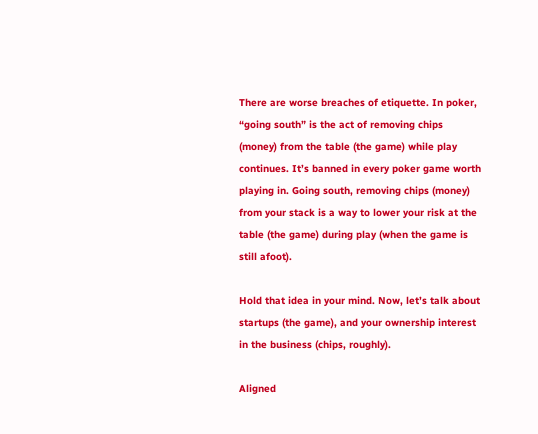There are worse breaches of etiquette. In poker, “going south” is the act of removing chips (money) from the table (the game) while play continues. It’s banned in every poker game worth playing in. Going south, removing chips (money) from your stack is a way to lower your risk at the table (the game) during play (when the game is still afoot).

Hold that idea in your mind. Now, let’s talk about startups (the game), and your ownership interest in the business (chips, roughly).

Aligned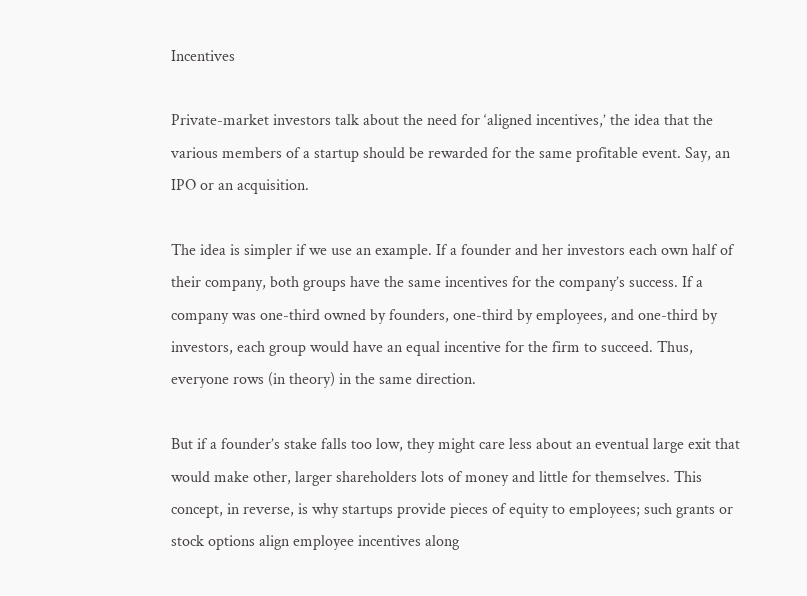Incentives

Private-market investors talk about the need for ‘aligned incentives,’ the idea that the various members of a startup should be rewarded for the same profitable event. Say, an IPO or an acquisition.

The idea is simpler if we use an example. If a founder and her investors each own half of their company, both groups have the same incentives for the company’s success. If a company was one-third owned by founders, one-third by employees, and one-third by investors, each group would have an equal incentive for the firm to succeed. Thus, everyone rows (in theory) in the same direction.

But if a founder’s stake falls too low, they might care less about an eventual large exit that would make other, larger shareholders lots of money and little for themselves. This concept, in reverse, is why startups provide pieces of equity to employees; such grants or stock options align employee incentives along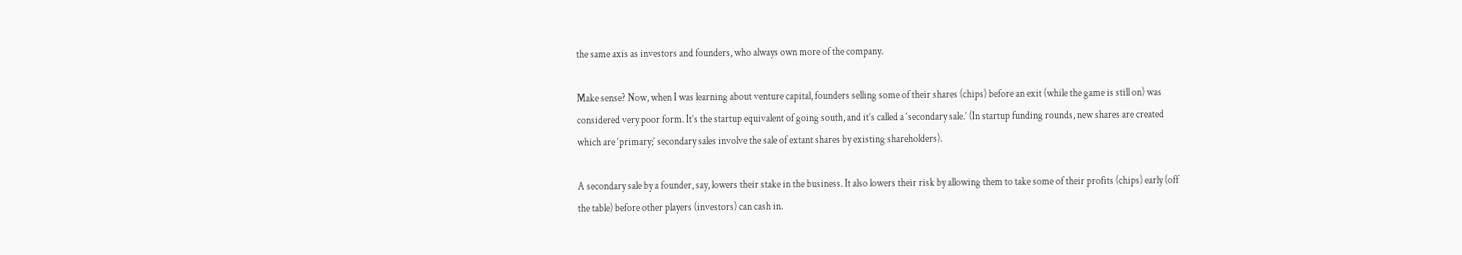the same axis as investors and founders, who always own more of the company.

Make sense? Now, when I was learning about venture capital, founders selling some of their shares (chips) before an exit (while the game is still on) was considered very poor form. It’s the startup equivalent of going south, and it’s called a ‘secondary sale.’ (In startup funding rounds, new shares are created which are ‘primary;’ secondary sales involve the sale of extant shares by existing shareholders).

A secondary sale by a founder, say, lowers their stake in the business. It also lowers their risk by allowing them to take some of their profits (chips) early (off the table) before other players (investors) can cash in.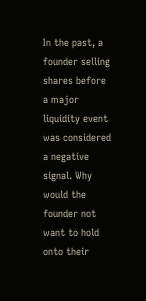In the past, a founder selling shares before a major liquidity event was considered a negative signal. Why would the founder not want to hold onto their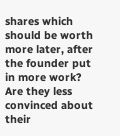shares which should be worth more later, after the founder put in more work? Are they less convinced about their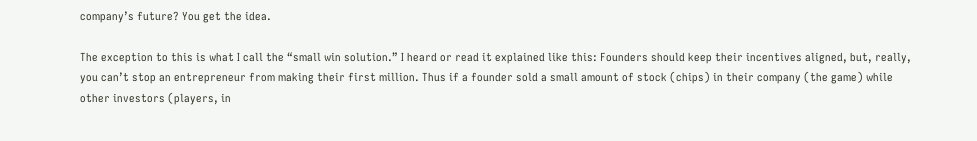company’s future? You get the idea.

The exception to this is what I call the “small win solution.” I heard or read it explained like this: Founders should keep their incentives aligned, but, really, you can’t stop an entrepreneur from making their first million. Thus if a founder sold a small amount of stock (chips) in their company (the game) while other investors (players, in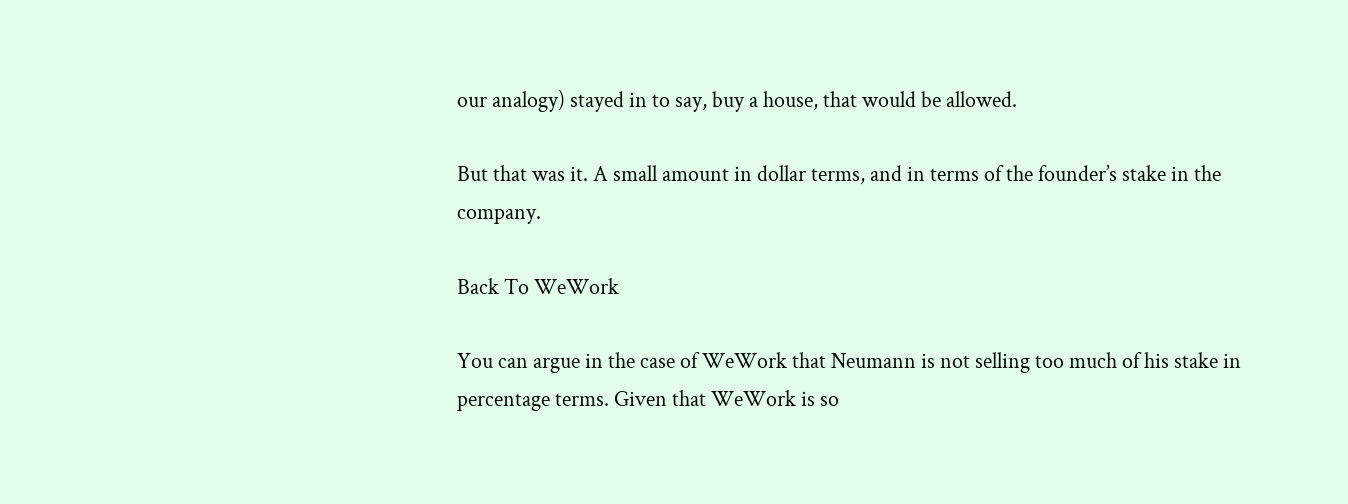our analogy) stayed in to say, buy a house, that would be allowed.

But that was it. A small amount in dollar terms, and in terms of the founder’s stake in the company.

Back To WeWork

You can argue in the case of WeWork that Neumann is not selling too much of his stake in percentage terms. Given that WeWork is so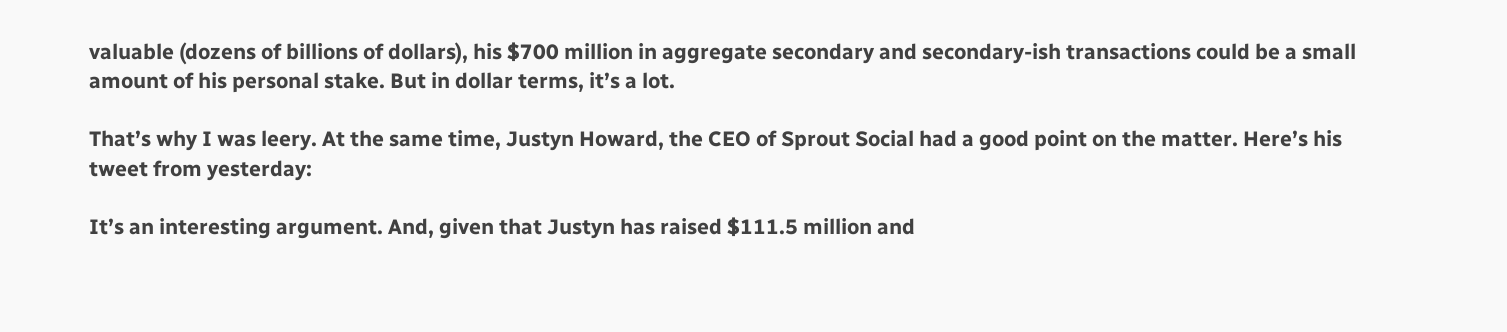valuable (dozens of billions of dollars), his $700 million in aggregate secondary and secondary-ish transactions could be a small amount of his personal stake. But in dollar terms, it’s a lot.

That’s why I was leery. At the same time, Justyn Howard, the CEO of Sprout Social had a good point on the matter. Here’s his tweet from yesterday:

It’s an interesting argument. And, given that Justyn has raised $111.5 million and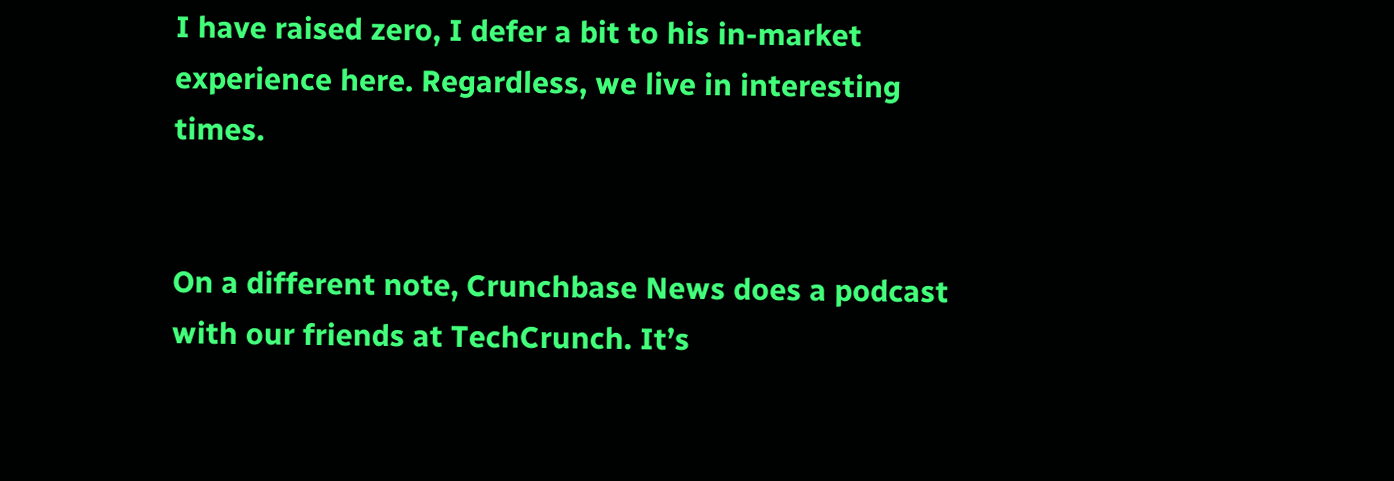I have raised zero, I defer a bit to his in-market experience here. Regardless, we live in interesting times.


On a different note, Crunchbase News does a podcast with our friends at TechCrunch. It’s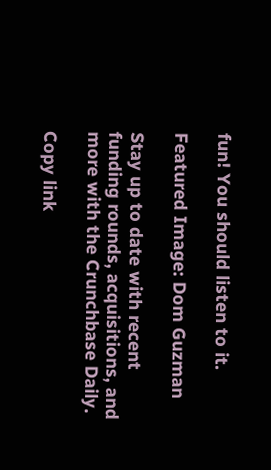fun! You should listen to it.

Featured Image: Dom Guzman

Stay up to date with recent funding rounds, acquisitions, and more with the Crunchbase Daily.

Copy link